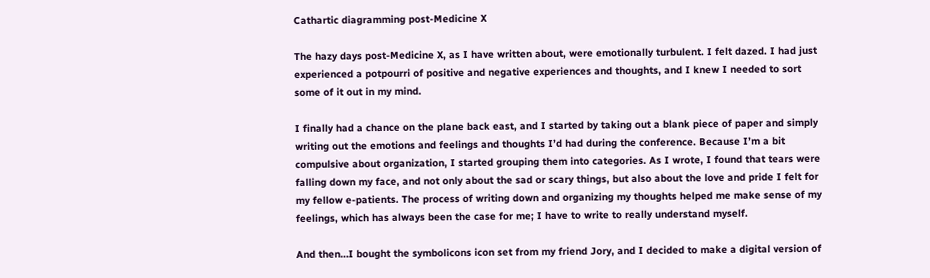Cathartic diagramming post-Medicine X

The hazy days post-Medicine X, as I have written about, were emotionally turbulent. I felt dazed. I had just experienced a potpourri of positive and negative experiences and thoughts, and I knew I needed to sort some of it out in my mind.

I finally had a chance on the plane back east, and I started by taking out a blank piece of paper and simply writing out the emotions and feelings and thoughts I’d had during the conference. Because I’m a bit compulsive about organization, I started grouping them into categories. As I wrote, I found that tears were falling down my face, and not only about the sad or scary things, but also about the love and pride I felt for my fellow e-patients. The process of writing down and organizing my thoughts helped me make sense of my feelings, which has always been the case for me; I have to write to really understand myself.

And then…I bought the symbolicons icon set from my friend Jory, and I decided to make a digital version of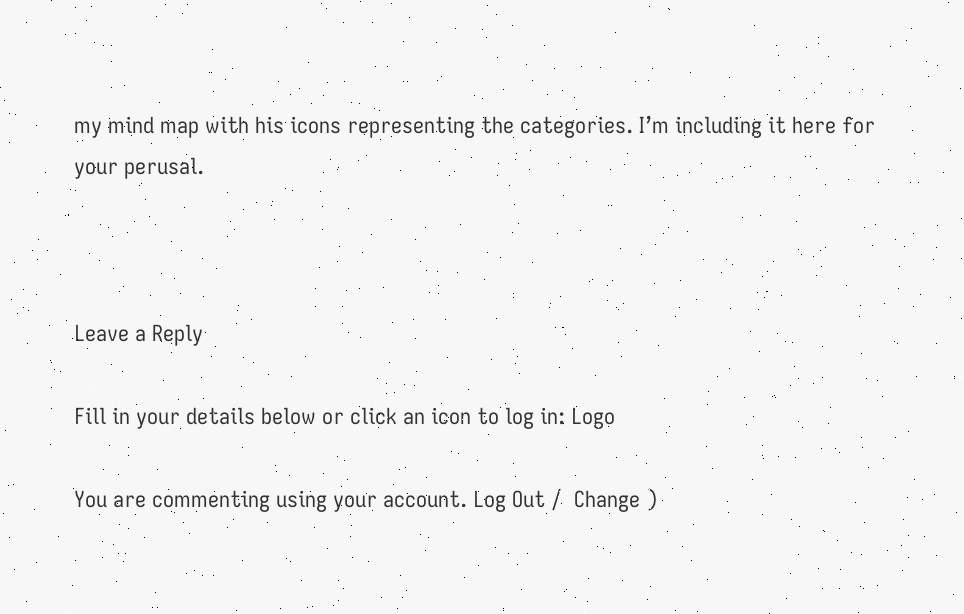my mind map with his icons representing the categories. I’m including it here for your perusal.



Leave a Reply

Fill in your details below or click an icon to log in: Logo

You are commenting using your account. Log Out /  Change )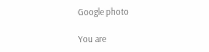Google photo

You are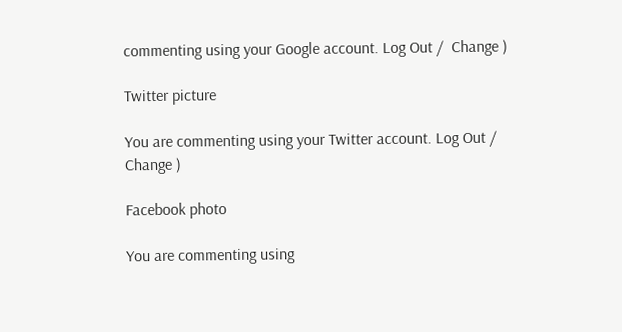commenting using your Google account. Log Out /  Change )

Twitter picture

You are commenting using your Twitter account. Log Out /  Change )

Facebook photo

You are commenting using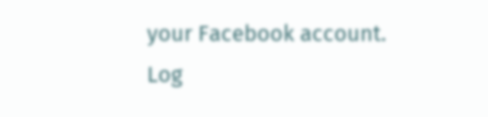your Facebook account. Log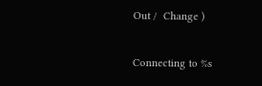Out /  Change )

Connecting to %s